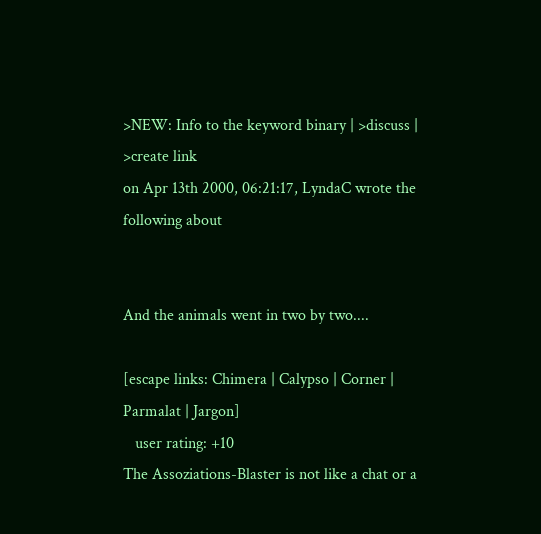>NEW: Info to the keyword binary | >discuss | >create link
on Apr 13th 2000, 06:21:17, LyndaC wrote the following about


And the animals went in two by two....

[escape links: Chimera | Calypso | Corner | Parmalat | Jargon]
   user rating: +10
The Assoziations-Blaster is not like a chat or a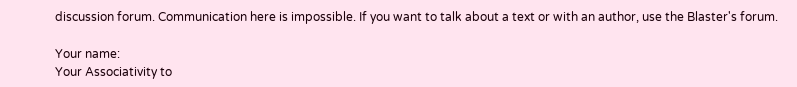discussion forum. Communication here is impossible. If you want to talk about a text or with an author, use the Blaster's forum.

Your name:
Your Associativity to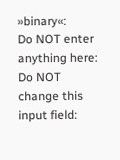»binary«:
Do NOT enter anything here:
Do NOT change this input field: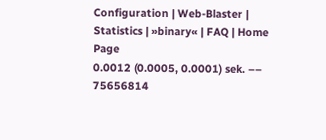Configuration | Web-Blaster | Statistics | »binary« | FAQ | Home Page
0.0012 (0.0005, 0.0001) sek. –– 75656814